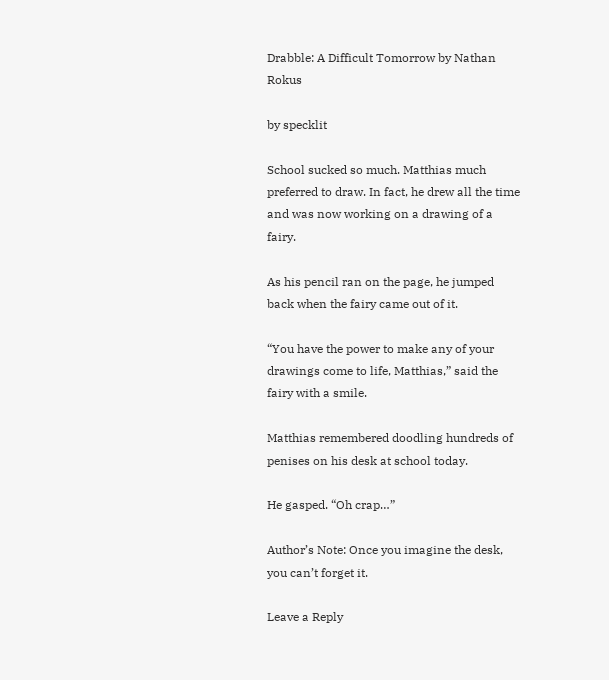Drabble: A Difficult Tomorrow by Nathan Rokus

by specklit

School sucked so much. Matthias much preferred to draw. In fact, he drew all the time and was now working on a drawing of a fairy.

As his pencil ran on the page, he jumped back when the fairy came out of it.

“You have the power to make any of your drawings come to life, Matthias,” said the fairy with a smile.

Matthias remembered doodling hundreds of penises on his desk at school today.

He gasped. “Oh crap…”

Author’s Note: Once you imagine the desk, you can’t forget it.

Leave a Reply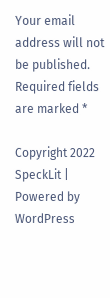Your email address will not be published. Required fields are marked *

Copyright 2022 SpeckLit | Powered by WordPress